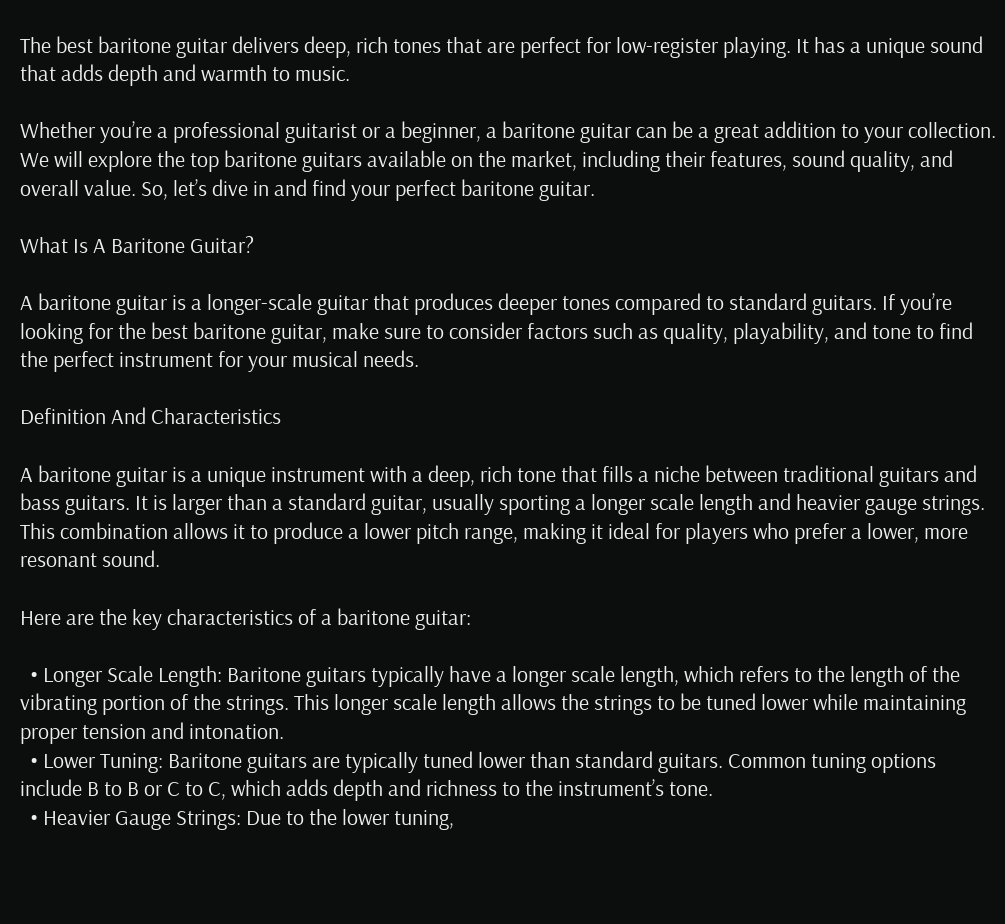The best baritone guitar delivers deep, rich tones that are perfect for low-register playing. It has a unique sound that adds depth and warmth to music.

Whether you’re a professional guitarist or a beginner, a baritone guitar can be a great addition to your collection. We will explore the top baritone guitars available on the market, including their features, sound quality, and overall value. So, let’s dive in and find your perfect baritone guitar.

What Is A Baritone Guitar?

A baritone guitar is a longer-scale guitar that produces deeper tones compared to standard guitars. If you’re looking for the best baritone guitar, make sure to consider factors such as quality, playability, and tone to find the perfect instrument for your musical needs.

Definition And Characteristics

A baritone guitar is a unique instrument with a deep, rich tone that fills a niche between traditional guitars and bass guitars. It is larger than a standard guitar, usually sporting a longer scale length and heavier gauge strings. This combination allows it to produce a lower pitch range, making it ideal for players who prefer a lower, more resonant sound.

Here are the key characteristics of a baritone guitar:

  • Longer Scale Length: Baritone guitars typically have a longer scale length, which refers to the length of the vibrating portion of the strings. This longer scale length allows the strings to be tuned lower while maintaining proper tension and intonation.
  • Lower Tuning: Baritone guitars are typically tuned lower than standard guitars. Common tuning options include B to B or C to C, which adds depth and richness to the instrument’s tone.
  • Heavier Gauge Strings: Due to the lower tuning,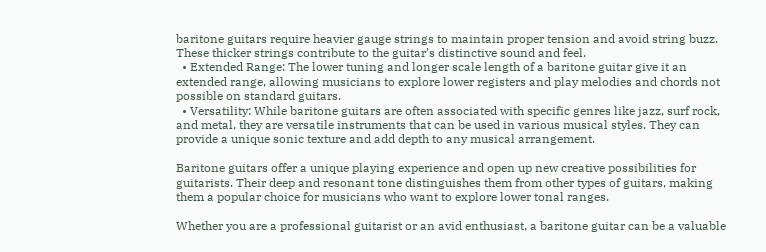baritone guitars require heavier gauge strings to maintain proper tension and avoid string buzz. These thicker strings contribute to the guitar’s distinctive sound and feel.
  • Extended Range: The lower tuning and longer scale length of a baritone guitar give it an extended range, allowing musicians to explore lower registers and play melodies and chords not possible on standard guitars.
  • Versatility: While baritone guitars are often associated with specific genres like jazz, surf rock, and metal, they are versatile instruments that can be used in various musical styles. They can provide a unique sonic texture and add depth to any musical arrangement.

Baritone guitars offer a unique playing experience and open up new creative possibilities for guitarists. Their deep and resonant tone distinguishes them from other types of guitars, making them a popular choice for musicians who want to explore lower tonal ranges.

Whether you are a professional guitarist or an avid enthusiast, a baritone guitar can be a valuable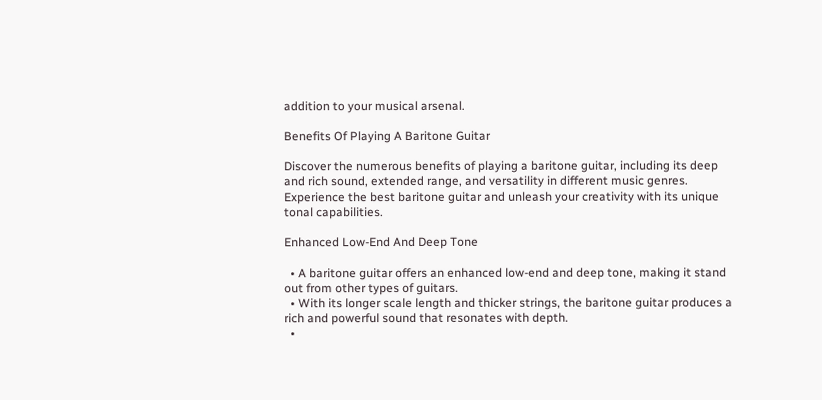addition to your musical arsenal.

Benefits Of Playing A Baritone Guitar

Discover the numerous benefits of playing a baritone guitar, including its deep and rich sound, extended range, and versatility in different music genres. Experience the best baritone guitar and unleash your creativity with its unique tonal capabilities.

Enhanced Low-End And Deep Tone

  • A baritone guitar offers an enhanced low-end and deep tone, making it stand out from other types of guitars.
  • With its longer scale length and thicker strings, the baritone guitar produces a rich and powerful sound that resonates with depth.
  •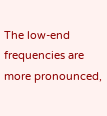The low-end frequencies are more pronounced,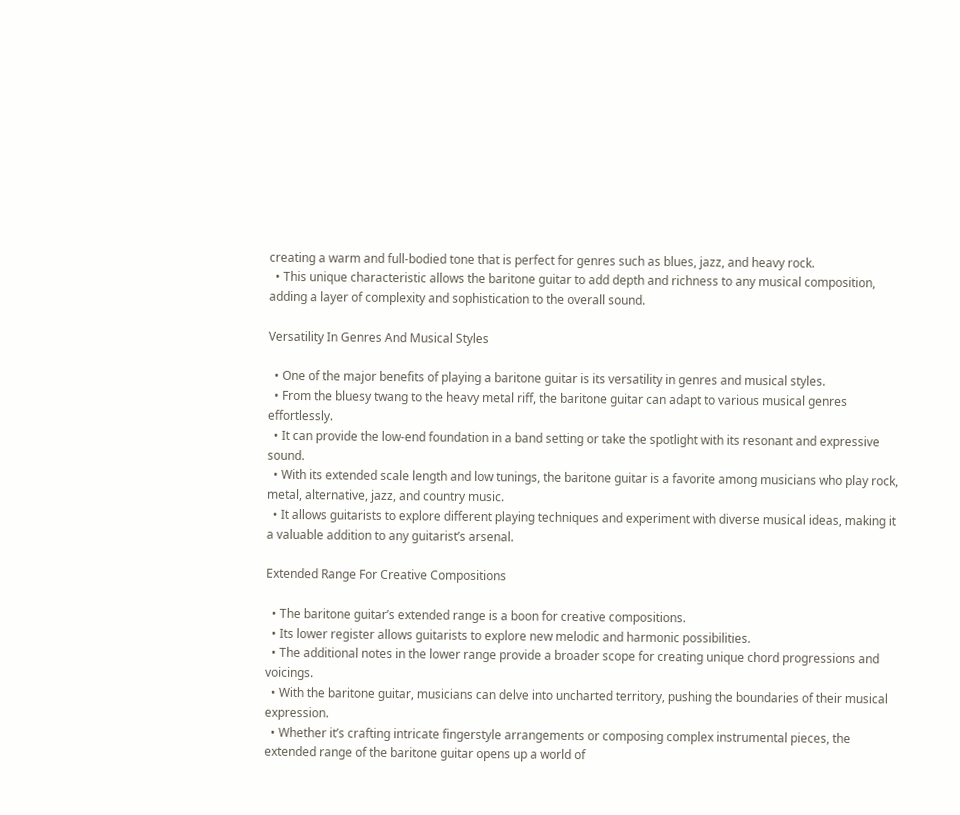creating a warm and full-bodied tone that is perfect for genres such as blues, jazz, and heavy rock.
  • This unique characteristic allows the baritone guitar to add depth and richness to any musical composition, adding a layer of complexity and sophistication to the overall sound.

Versatility In Genres And Musical Styles

  • One of the major benefits of playing a baritone guitar is its versatility in genres and musical styles.
  • From the bluesy twang to the heavy metal riff, the baritone guitar can adapt to various musical genres effortlessly.
  • It can provide the low-end foundation in a band setting or take the spotlight with its resonant and expressive sound.
  • With its extended scale length and low tunings, the baritone guitar is a favorite among musicians who play rock, metal, alternative, jazz, and country music.
  • It allows guitarists to explore different playing techniques and experiment with diverse musical ideas, making it a valuable addition to any guitarist’s arsenal.

Extended Range For Creative Compositions

  • The baritone guitar’s extended range is a boon for creative compositions.
  • Its lower register allows guitarists to explore new melodic and harmonic possibilities.
  • The additional notes in the lower range provide a broader scope for creating unique chord progressions and voicings.
  • With the baritone guitar, musicians can delve into uncharted territory, pushing the boundaries of their musical expression.
  • Whether it’s crafting intricate fingerstyle arrangements or composing complex instrumental pieces, the extended range of the baritone guitar opens up a world of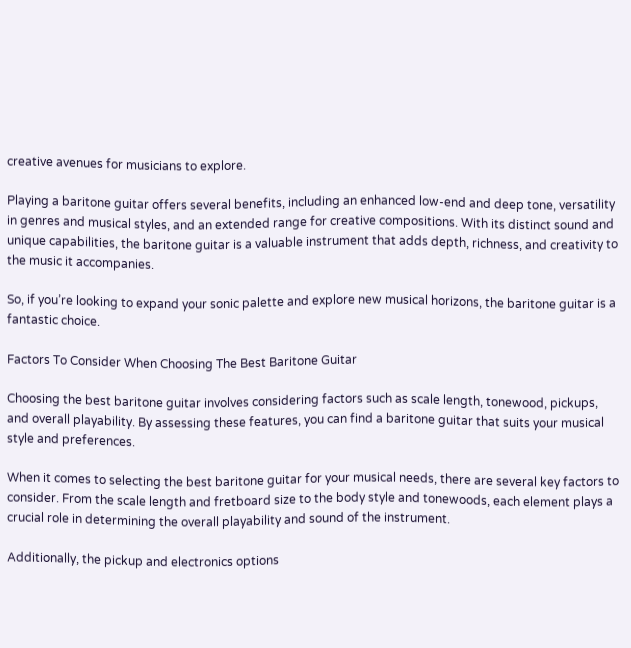creative avenues for musicians to explore.

Playing a baritone guitar offers several benefits, including an enhanced low-end and deep tone, versatility in genres and musical styles, and an extended range for creative compositions. With its distinct sound and unique capabilities, the baritone guitar is a valuable instrument that adds depth, richness, and creativity to the music it accompanies.

So, if you’re looking to expand your sonic palette and explore new musical horizons, the baritone guitar is a fantastic choice.

Factors To Consider When Choosing The Best Baritone Guitar

Choosing the best baritone guitar involves considering factors such as scale length, tonewood, pickups, and overall playability. By assessing these features, you can find a baritone guitar that suits your musical style and preferences.

When it comes to selecting the best baritone guitar for your musical needs, there are several key factors to consider. From the scale length and fretboard size to the body style and tonewoods, each element plays a crucial role in determining the overall playability and sound of the instrument.

Additionally, the pickup and electronics options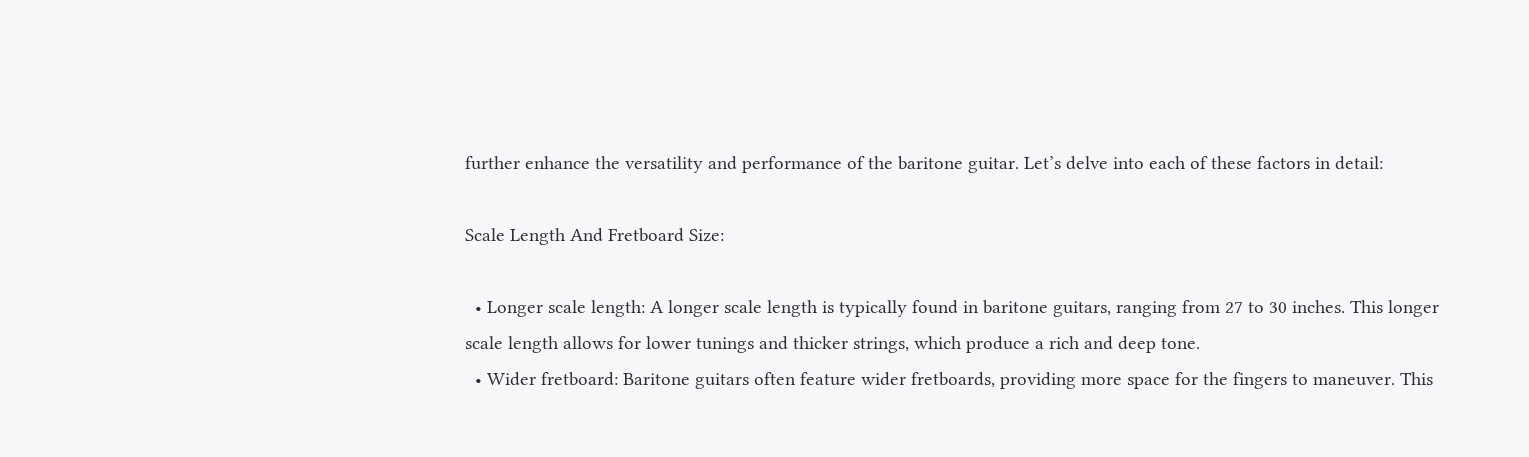further enhance the versatility and performance of the baritone guitar. Let’s delve into each of these factors in detail:

Scale Length And Fretboard Size:

  • Longer scale length: A longer scale length is typically found in baritone guitars, ranging from 27 to 30 inches. This longer scale length allows for lower tunings and thicker strings, which produce a rich and deep tone.
  • Wider fretboard: Baritone guitars often feature wider fretboards, providing more space for the fingers to maneuver. This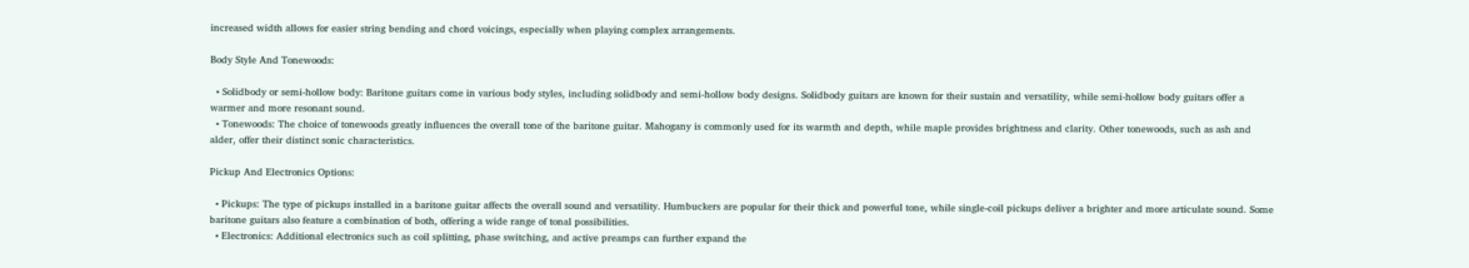increased width allows for easier string bending and chord voicings, especially when playing complex arrangements.

Body Style And Tonewoods:

  • Solidbody or semi-hollow body: Baritone guitars come in various body styles, including solidbody and semi-hollow body designs. Solidbody guitars are known for their sustain and versatility, while semi-hollow body guitars offer a warmer and more resonant sound.
  • Tonewoods: The choice of tonewoods greatly influences the overall tone of the baritone guitar. Mahogany is commonly used for its warmth and depth, while maple provides brightness and clarity. Other tonewoods, such as ash and alder, offer their distinct sonic characteristics.

Pickup And Electronics Options:

  • Pickups: The type of pickups installed in a baritone guitar affects the overall sound and versatility. Humbuckers are popular for their thick and powerful tone, while single-coil pickups deliver a brighter and more articulate sound. Some baritone guitars also feature a combination of both, offering a wide range of tonal possibilities.
  • Electronics: Additional electronics such as coil splitting, phase switching, and active preamps can further expand the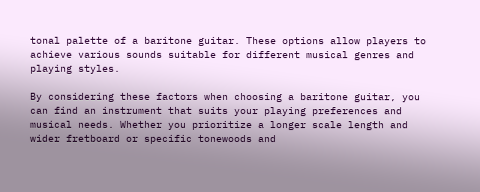tonal palette of a baritone guitar. These options allow players to achieve various sounds suitable for different musical genres and playing styles.

By considering these factors when choosing a baritone guitar, you can find an instrument that suits your playing preferences and musical needs. Whether you prioritize a longer scale length and wider fretboard or specific tonewoods and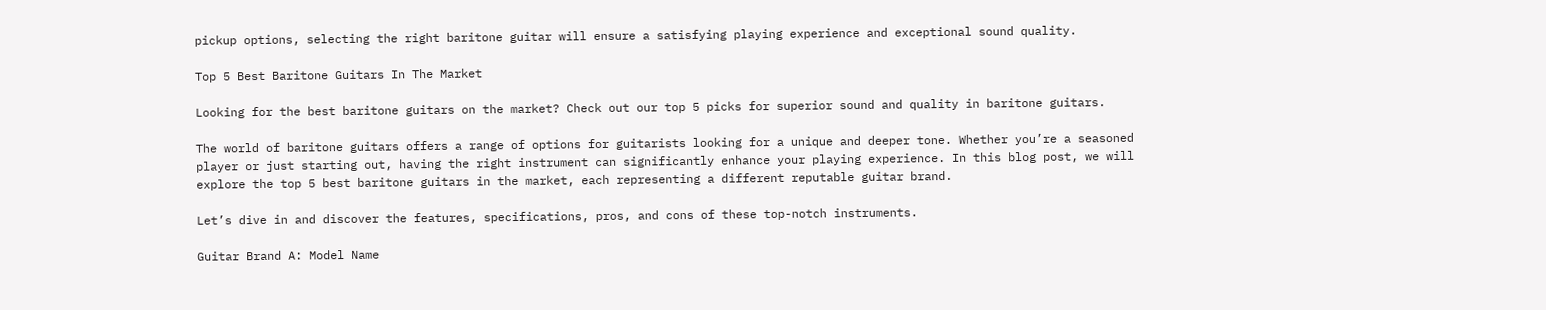pickup options, selecting the right baritone guitar will ensure a satisfying playing experience and exceptional sound quality.

Top 5 Best Baritone Guitars In The Market

Looking for the best baritone guitars on the market? Check out our top 5 picks for superior sound and quality in baritone guitars.

The world of baritone guitars offers a range of options for guitarists looking for a unique and deeper tone. Whether you’re a seasoned player or just starting out, having the right instrument can significantly enhance your playing experience. In this blog post, we will explore the top 5 best baritone guitars in the market, each representing a different reputable guitar brand.

Let’s dive in and discover the features, specifications, pros, and cons of these top-notch instruments.

Guitar Brand A: Model Name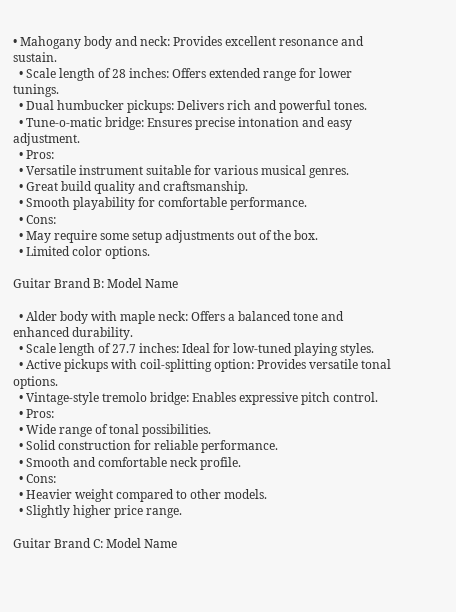• Mahogany body and neck: Provides excellent resonance and sustain.
  • Scale length of 28 inches: Offers extended range for lower tunings.
  • Dual humbucker pickups: Delivers rich and powerful tones.
  • Tune-o-matic bridge: Ensures precise intonation and easy adjustment.
  • Pros:
  • Versatile instrument suitable for various musical genres.
  • Great build quality and craftsmanship.
  • Smooth playability for comfortable performance.
  • Cons:
  • May require some setup adjustments out of the box.
  • Limited color options.

Guitar Brand B: Model Name

  • Alder body with maple neck: Offers a balanced tone and enhanced durability.
  • Scale length of 27.7 inches: Ideal for low-tuned playing styles.
  • Active pickups with coil-splitting option: Provides versatile tonal options.
  • Vintage-style tremolo bridge: Enables expressive pitch control.
  • Pros:
  • Wide range of tonal possibilities.
  • Solid construction for reliable performance.
  • Smooth and comfortable neck profile.
  • Cons:
  • Heavier weight compared to other models.
  • Slightly higher price range.

Guitar Brand C: Model Name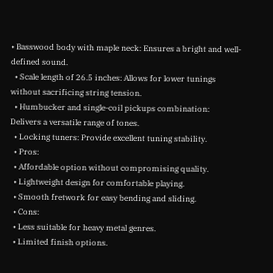• Basswood body with maple neck: Ensures a bright and well-defined sound.
  • Scale length of 26.5 inches: Allows for lower tunings without sacrificing string tension.
  • Humbucker and single-coil pickups combination: Delivers a versatile range of tones.
  • Locking tuners: Provide excellent tuning stability.
  • Pros:
  • Affordable option without compromising quality.
  • Lightweight design for comfortable playing.
  • Smooth fretwork for easy bending and sliding.
  • Cons:
  • Less suitable for heavy metal genres.
  • Limited finish options.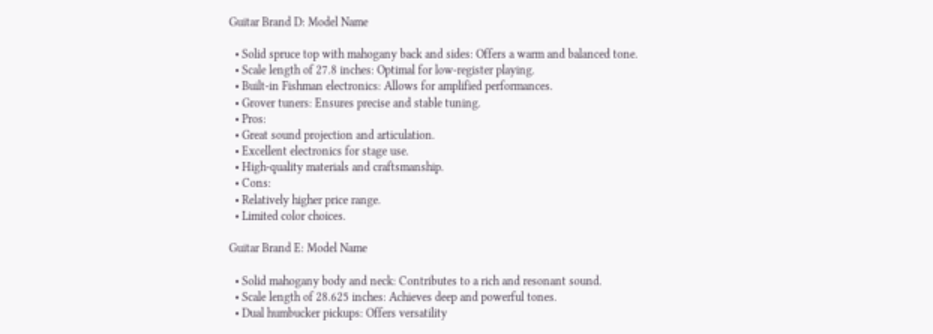Guitar Brand D: Model Name

  • Solid spruce top with mahogany back and sides: Offers a warm and balanced tone.
  • Scale length of 27.8 inches: Optimal for low-register playing.
  • Built-in Fishman electronics: Allows for amplified performances.
  • Grover tuners: Ensures precise and stable tuning.
  • Pros:
  • Great sound projection and articulation.
  • Excellent electronics for stage use.
  • High-quality materials and craftsmanship.
  • Cons:
  • Relatively higher price range.
  • Limited color choices.

Guitar Brand E: Model Name

  • Solid mahogany body and neck: Contributes to a rich and resonant sound.
  • Scale length of 28.625 inches: Achieves deep and powerful tones.
  • Dual humbucker pickups: Offers versatility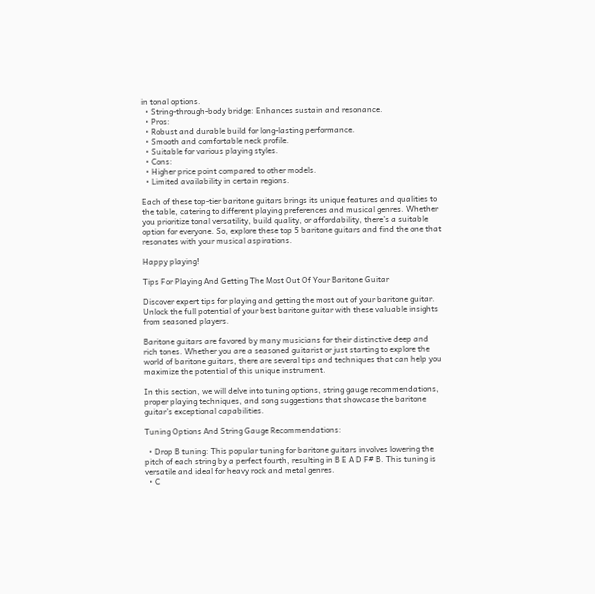in tonal options.
  • String-through-body bridge: Enhances sustain and resonance.
  • Pros:
  • Robust and durable build for long-lasting performance.
  • Smooth and comfortable neck profile.
  • Suitable for various playing styles.
  • Cons:
  • Higher price point compared to other models.
  • Limited availability in certain regions.

Each of these top-tier baritone guitars brings its unique features and qualities to the table, catering to different playing preferences and musical genres. Whether you prioritize tonal versatility, build quality, or affordability, there’s a suitable option for everyone. So, explore these top 5 baritone guitars and find the one that resonates with your musical aspirations.

Happy playing!

Tips For Playing And Getting The Most Out Of Your Baritone Guitar

Discover expert tips for playing and getting the most out of your baritone guitar. Unlock the full potential of your best baritone guitar with these valuable insights from seasoned players.

Baritone guitars are favored by many musicians for their distinctive deep and rich tones. Whether you are a seasoned guitarist or just starting to explore the world of baritone guitars, there are several tips and techniques that can help you maximize the potential of this unique instrument.

In this section, we will delve into tuning options, string gauge recommendations, proper playing techniques, and song suggestions that showcase the baritone guitar’s exceptional capabilities.

Tuning Options And String Gauge Recommendations:

  • Drop B tuning: This popular tuning for baritone guitars involves lowering the pitch of each string by a perfect fourth, resulting in B E A D F# B. This tuning is versatile and ideal for heavy rock and metal genres.
  • C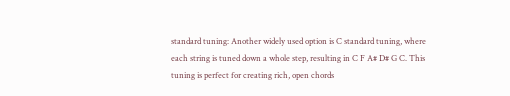standard tuning: Another widely used option is C standard tuning, where each string is tuned down a whole step, resulting in C F A# D# G C. This tuning is perfect for creating rich, open chords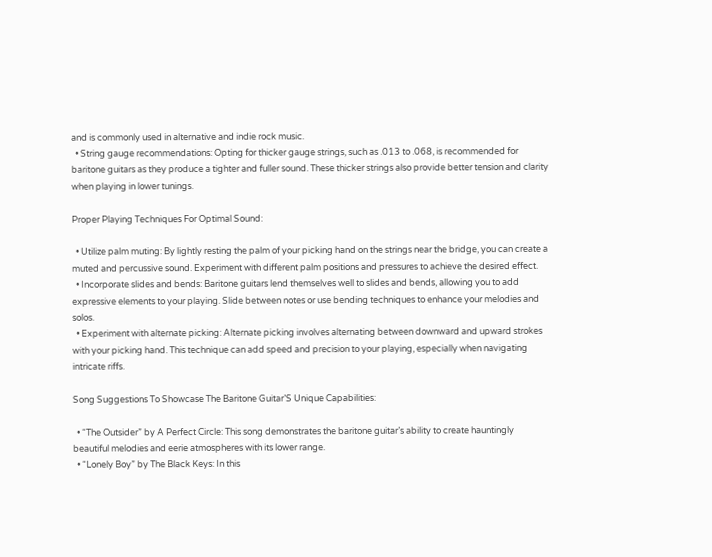and is commonly used in alternative and indie rock music.
  • String gauge recommendations: Opting for thicker gauge strings, such as .013 to .068, is recommended for baritone guitars as they produce a tighter and fuller sound. These thicker strings also provide better tension and clarity when playing in lower tunings.

Proper Playing Techniques For Optimal Sound:

  • Utilize palm muting: By lightly resting the palm of your picking hand on the strings near the bridge, you can create a muted and percussive sound. Experiment with different palm positions and pressures to achieve the desired effect.
  • Incorporate slides and bends: Baritone guitars lend themselves well to slides and bends, allowing you to add expressive elements to your playing. Slide between notes or use bending techniques to enhance your melodies and solos.
  • Experiment with alternate picking: Alternate picking involves alternating between downward and upward strokes with your picking hand. This technique can add speed and precision to your playing, especially when navigating intricate riffs.

Song Suggestions To Showcase The Baritone Guitar’S Unique Capabilities:

  • “The Outsider” by A Perfect Circle: This song demonstrates the baritone guitar’s ability to create hauntingly beautiful melodies and eerie atmospheres with its lower range.
  • “Lonely Boy” by The Black Keys: In this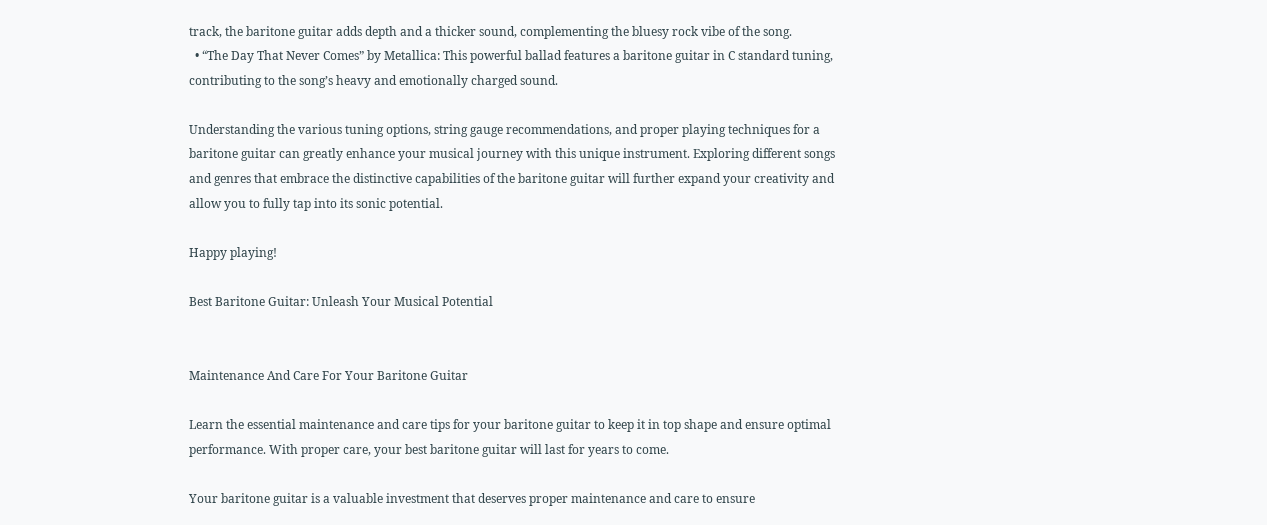track, the baritone guitar adds depth and a thicker sound, complementing the bluesy rock vibe of the song.
  • “The Day That Never Comes” by Metallica: This powerful ballad features a baritone guitar in C standard tuning, contributing to the song’s heavy and emotionally charged sound.

Understanding the various tuning options, string gauge recommendations, and proper playing techniques for a baritone guitar can greatly enhance your musical journey with this unique instrument. Exploring different songs and genres that embrace the distinctive capabilities of the baritone guitar will further expand your creativity and allow you to fully tap into its sonic potential.

Happy playing!

Best Baritone Guitar: Unleash Your Musical Potential


Maintenance And Care For Your Baritone Guitar

Learn the essential maintenance and care tips for your baritone guitar to keep it in top shape and ensure optimal performance. With proper care, your best baritone guitar will last for years to come.

Your baritone guitar is a valuable investment that deserves proper maintenance and care to ensure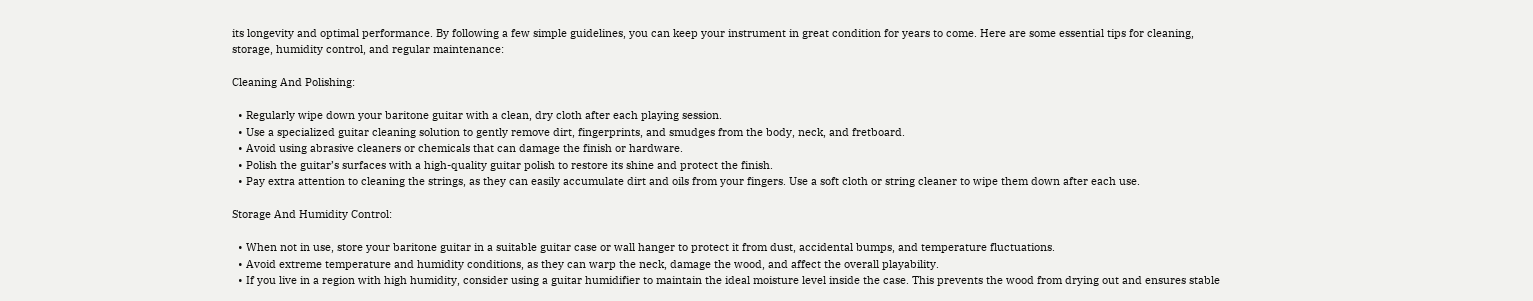its longevity and optimal performance. By following a few simple guidelines, you can keep your instrument in great condition for years to come. Here are some essential tips for cleaning, storage, humidity control, and regular maintenance:

Cleaning And Polishing:

  • Regularly wipe down your baritone guitar with a clean, dry cloth after each playing session.
  • Use a specialized guitar cleaning solution to gently remove dirt, fingerprints, and smudges from the body, neck, and fretboard.
  • Avoid using abrasive cleaners or chemicals that can damage the finish or hardware.
  • Polish the guitar’s surfaces with a high-quality guitar polish to restore its shine and protect the finish.
  • Pay extra attention to cleaning the strings, as they can easily accumulate dirt and oils from your fingers. Use a soft cloth or string cleaner to wipe them down after each use.

Storage And Humidity Control:

  • When not in use, store your baritone guitar in a suitable guitar case or wall hanger to protect it from dust, accidental bumps, and temperature fluctuations.
  • Avoid extreme temperature and humidity conditions, as they can warp the neck, damage the wood, and affect the overall playability.
  • If you live in a region with high humidity, consider using a guitar humidifier to maintain the ideal moisture level inside the case. This prevents the wood from drying out and ensures stable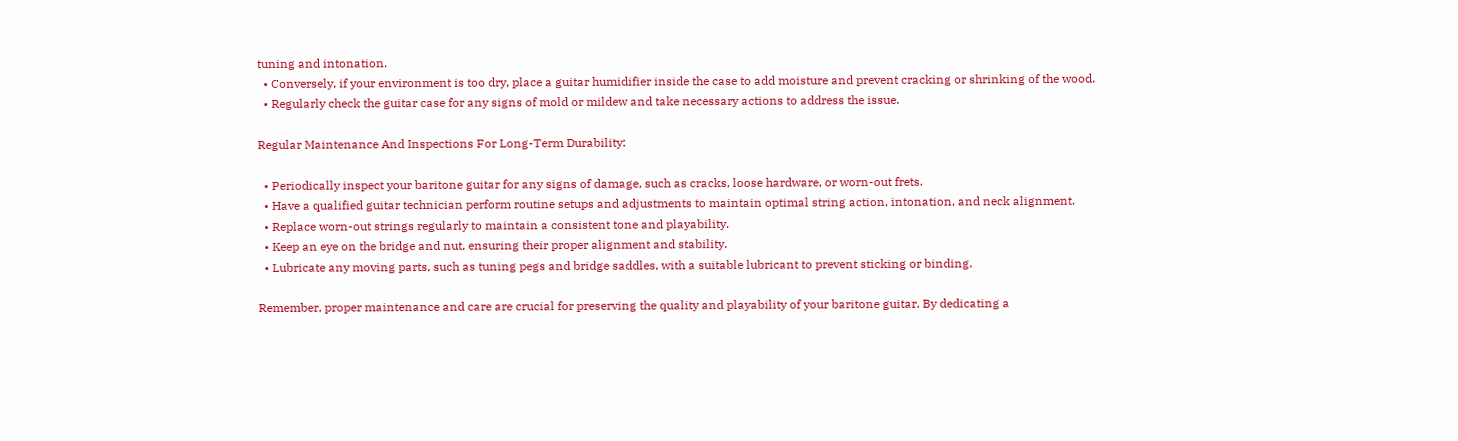tuning and intonation.
  • Conversely, if your environment is too dry, place a guitar humidifier inside the case to add moisture and prevent cracking or shrinking of the wood.
  • Regularly check the guitar case for any signs of mold or mildew and take necessary actions to address the issue.

Regular Maintenance And Inspections For Long-Term Durability:

  • Periodically inspect your baritone guitar for any signs of damage, such as cracks, loose hardware, or worn-out frets.
  • Have a qualified guitar technician perform routine setups and adjustments to maintain optimal string action, intonation, and neck alignment.
  • Replace worn-out strings regularly to maintain a consistent tone and playability.
  • Keep an eye on the bridge and nut, ensuring their proper alignment and stability.
  • Lubricate any moving parts, such as tuning pegs and bridge saddles, with a suitable lubricant to prevent sticking or binding.

Remember, proper maintenance and care are crucial for preserving the quality and playability of your baritone guitar. By dedicating a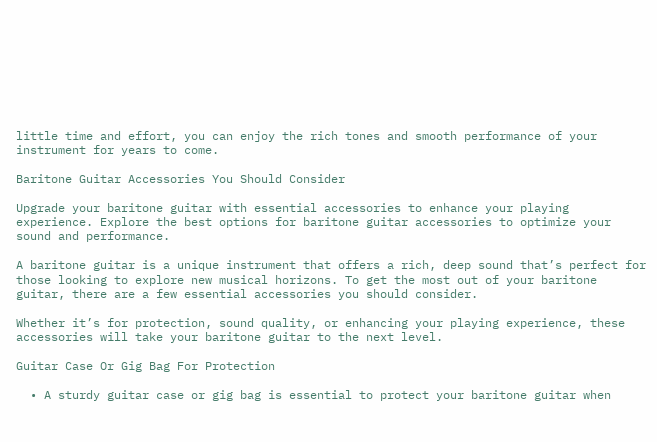little time and effort, you can enjoy the rich tones and smooth performance of your instrument for years to come.

Baritone Guitar Accessories You Should Consider

Upgrade your baritone guitar with essential accessories to enhance your playing experience. Explore the best options for baritone guitar accessories to optimize your sound and performance.

A baritone guitar is a unique instrument that offers a rich, deep sound that’s perfect for those looking to explore new musical horizons. To get the most out of your baritone guitar, there are a few essential accessories you should consider.

Whether it’s for protection, sound quality, or enhancing your playing experience, these accessories will take your baritone guitar to the next level.

Guitar Case Or Gig Bag For Protection

  • A sturdy guitar case or gig bag is essential to protect your baritone guitar when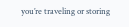you’re traveling or storing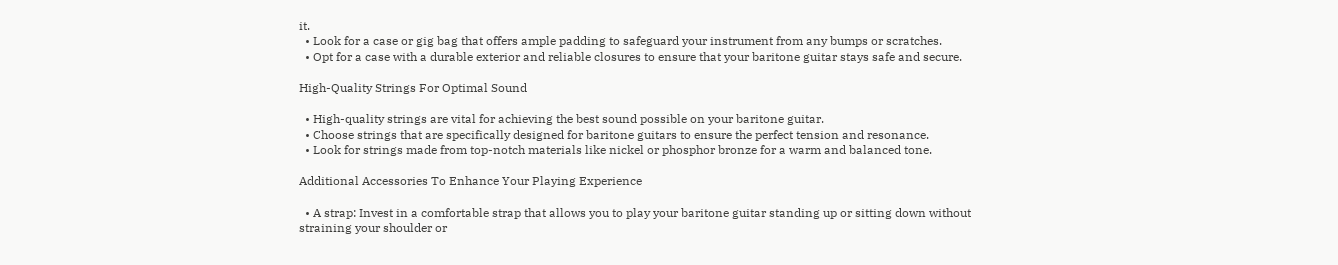it.
  • Look for a case or gig bag that offers ample padding to safeguard your instrument from any bumps or scratches.
  • Opt for a case with a durable exterior and reliable closures to ensure that your baritone guitar stays safe and secure.

High-Quality Strings For Optimal Sound

  • High-quality strings are vital for achieving the best sound possible on your baritone guitar.
  • Choose strings that are specifically designed for baritone guitars to ensure the perfect tension and resonance.
  • Look for strings made from top-notch materials like nickel or phosphor bronze for a warm and balanced tone.

Additional Accessories To Enhance Your Playing Experience

  • A strap: Invest in a comfortable strap that allows you to play your baritone guitar standing up or sitting down without straining your shoulder or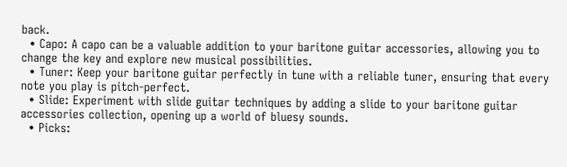back.
  • Capo: A capo can be a valuable addition to your baritone guitar accessories, allowing you to change the key and explore new musical possibilities.
  • Tuner: Keep your baritone guitar perfectly in tune with a reliable tuner, ensuring that every note you play is pitch-perfect.
  • Slide: Experiment with slide guitar techniques by adding a slide to your baritone guitar accessories collection, opening up a world of bluesy sounds.
  • Picks: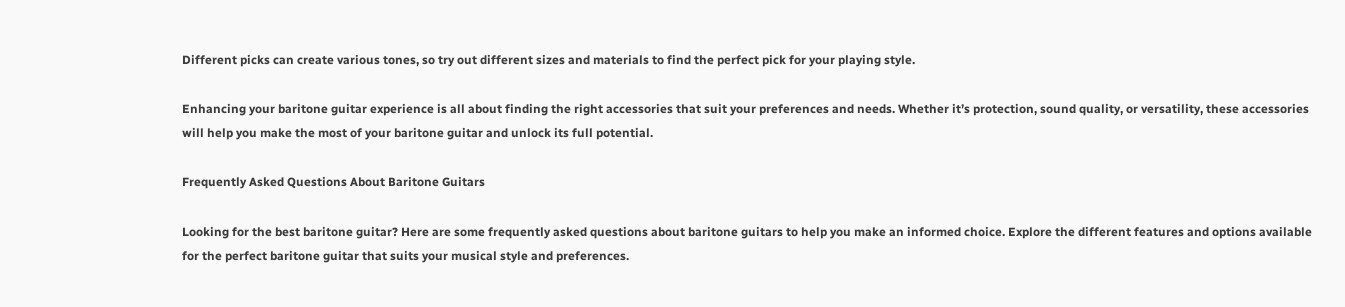Different picks can create various tones, so try out different sizes and materials to find the perfect pick for your playing style.

Enhancing your baritone guitar experience is all about finding the right accessories that suit your preferences and needs. Whether it’s protection, sound quality, or versatility, these accessories will help you make the most of your baritone guitar and unlock its full potential.

Frequently Asked Questions About Baritone Guitars

Looking for the best baritone guitar? Here are some frequently asked questions about baritone guitars to help you make an informed choice. Explore the different features and options available for the perfect baritone guitar that suits your musical style and preferences.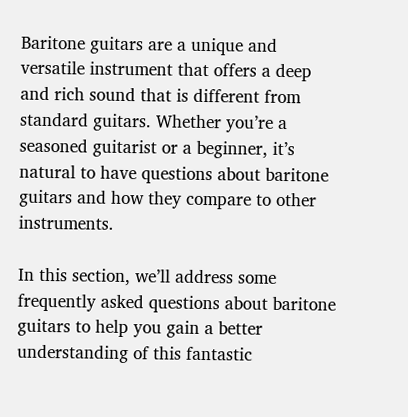Baritone guitars are a unique and versatile instrument that offers a deep and rich sound that is different from standard guitars. Whether you’re a seasoned guitarist or a beginner, it’s natural to have questions about baritone guitars and how they compare to other instruments.

In this section, we’ll address some frequently asked questions about baritone guitars to help you gain a better understanding of this fantastic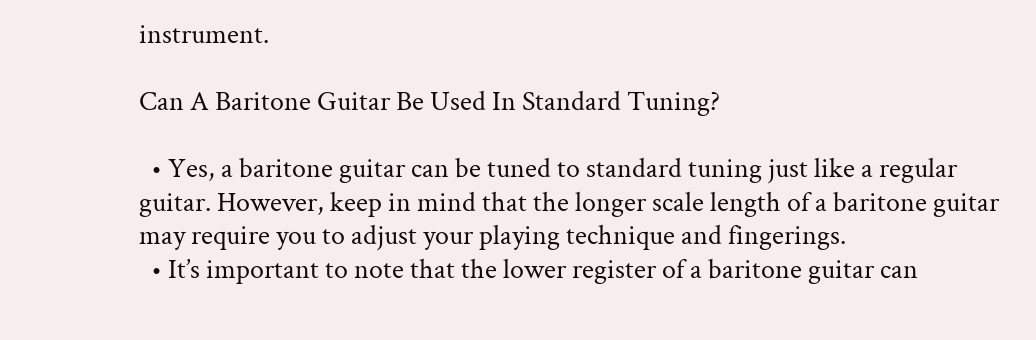instrument.

Can A Baritone Guitar Be Used In Standard Tuning?

  • Yes, a baritone guitar can be tuned to standard tuning just like a regular guitar. However, keep in mind that the longer scale length of a baritone guitar may require you to adjust your playing technique and fingerings.
  • It’s important to note that the lower register of a baritone guitar can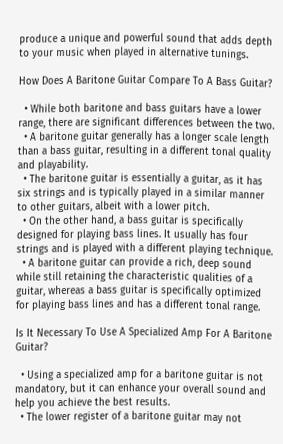produce a unique and powerful sound that adds depth to your music when played in alternative tunings.

How Does A Baritone Guitar Compare To A Bass Guitar?

  • While both baritone and bass guitars have a lower range, there are significant differences between the two.
  • A baritone guitar generally has a longer scale length than a bass guitar, resulting in a different tonal quality and playability.
  • The baritone guitar is essentially a guitar, as it has six strings and is typically played in a similar manner to other guitars, albeit with a lower pitch.
  • On the other hand, a bass guitar is specifically designed for playing bass lines. It usually has four strings and is played with a different playing technique.
  • A baritone guitar can provide a rich, deep sound while still retaining the characteristic qualities of a guitar, whereas a bass guitar is specifically optimized for playing bass lines and has a different tonal range.

Is It Necessary To Use A Specialized Amp For A Baritone Guitar?

  • Using a specialized amp for a baritone guitar is not mandatory, but it can enhance your overall sound and help you achieve the best results.
  • The lower register of a baritone guitar may not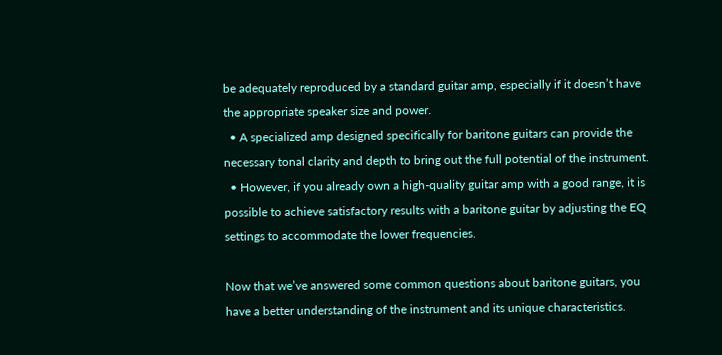be adequately reproduced by a standard guitar amp, especially if it doesn’t have the appropriate speaker size and power.
  • A specialized amp designed specifically for baritone guitars can provide the necessary tonal clarity and depth to bring out the full potential of the instrument.
  • However, if you already own a high-quality guitar amp with a good range, it is possible to achieve satisfactory results with a baritone guitar by adjusting the EQ settings to accommodate the lower frequencies.

Now that we’ve answered some common questions about baritone guitars, you have a better understanding of the instrument and its unique characteristics.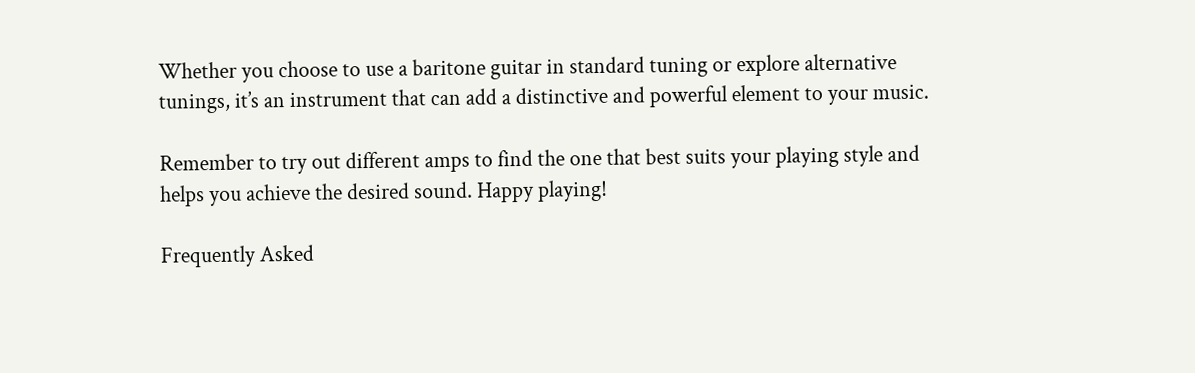Whether you choose to use a baritone guitar in standard tuning or explore alternative tunings, it’s an instrument that can add a distinctive and powerful element to your music.

Remember to try out different amps to find the one that best suits your playing style and helps you achieve the desired sound. Happy playing!

Frequently Asked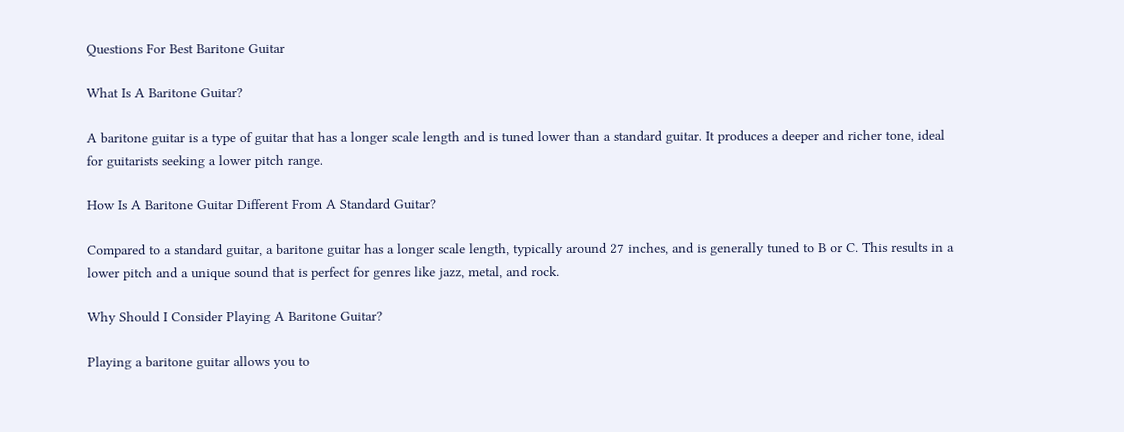Questions For Best Baritone Guitar

What Is A Baritone Guitar?

A baritone guitar is a type of guitar that has a longer scale length and is tuned lower than a standard guitar. It produces a deeper and richer tone, ideal for guitarists seeking a lower pitch range.

How Is A Baritone Guitar Different From A Standard Guitar?

Compared to a standard guitar, a baritone guitar has a longer scale length, typically around 27 inches, and is generally tuned to B or C. This results in a lower pitch and a unique sound that is perfect for genres like jazz, metal, and rock.

Why Should I Consider Playing A Baritone Guitar?

Playing a baritone guitar allows you to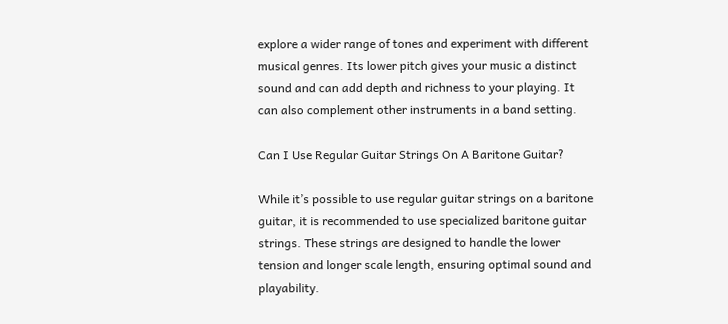explore a wider range of tones and experiment with different musical genres. Its lower pitch gives your music a distinct sound and can add depth and richness to your playing. It can also complement other instruments in a band setting.

Can I Use Regular Guitar Strings On A Baritone Guitar?

While it’s possible to use regular guitar strings on a baritone guitar, it is recommended to use specialized baritone guitar strings. These strings are designed to handle the lower tension and longer scale length, ensuring optimal sound and playability.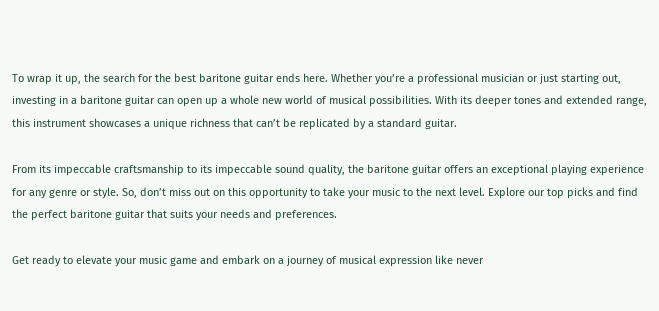To wrap it up, the search for the best baritone guitar ends here. Whether you’re a professional musician or just starting out, investing in a baritone guitar can open up a whole new world of musical possibilities. With its deeper tones and extended range, this instrument showcases a unique richness that can’t be replicated by a standard guitar.

From its impeccable craftsmanship to its impeccable sound quality, the baritone guitar offers an exceptional playing experience for any genre or style. So, don’t miss out on this opportunity to take your music to the next level. Explore our top picks and find the perfect baritone guitar that suits your needs and preferences.

Get ready to elevate your music game and embark on a journey of musical expression like never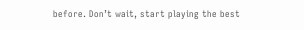before. Don’t wait, start playing the best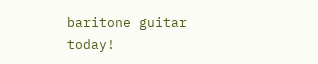baritone guitar today!